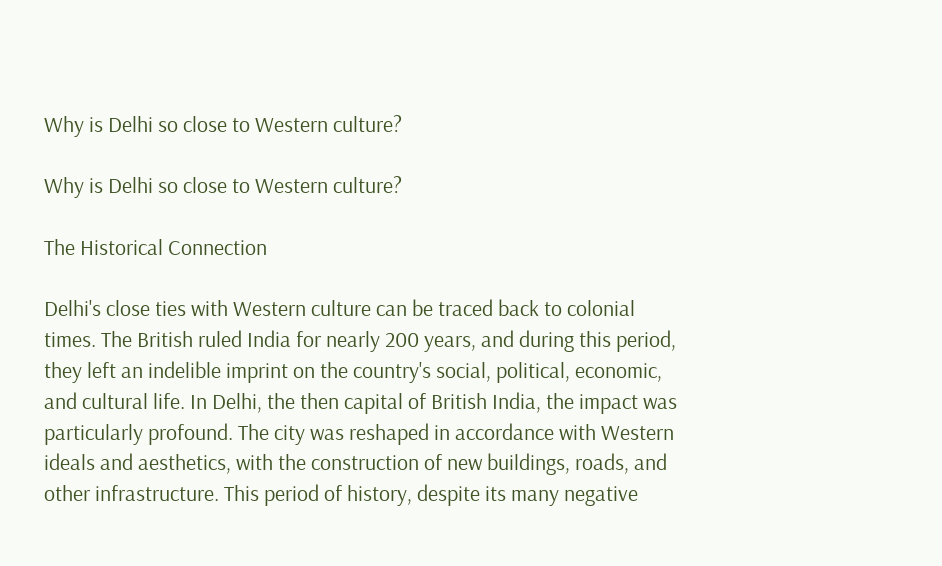Why is Delhi so close to Western culture?

Why is Delhi so close to Western culture?

The Historical Connection

Delhi's close ties with Western culture can be traced back to colonial times. The British ruled India for nearly 200 years, and during this period, they left an indelible imprint on the country's social, political, economic, and cultural life. In Delhi, the then capital of British India, the impact was particularly profound. The city was reshaped in accordance with Western ideals and aesthetics, with the construction of new buildings, roads, and other infrastructure. This period of history, despite its many negative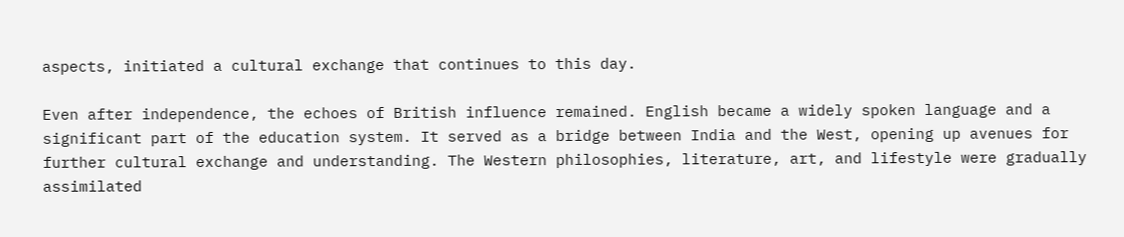aspects, initiated a cultural exchange that continues to this day.

Even after independence, the echoes of British influence remained. English became a widely spoken language and a significant part of the education system. It served as a bridge between India and the West, opening up avenues for further cultural exchange and understanding. The Western philosophies, literature, art, and lifestyle were gradually assimilated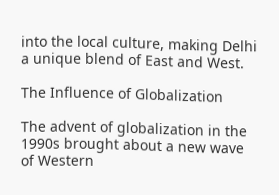into the local culture, making Delhi a unique blend of East and West.

The Influence of Globalization

The advent of globalization in the 1990s brought about a new wave of Western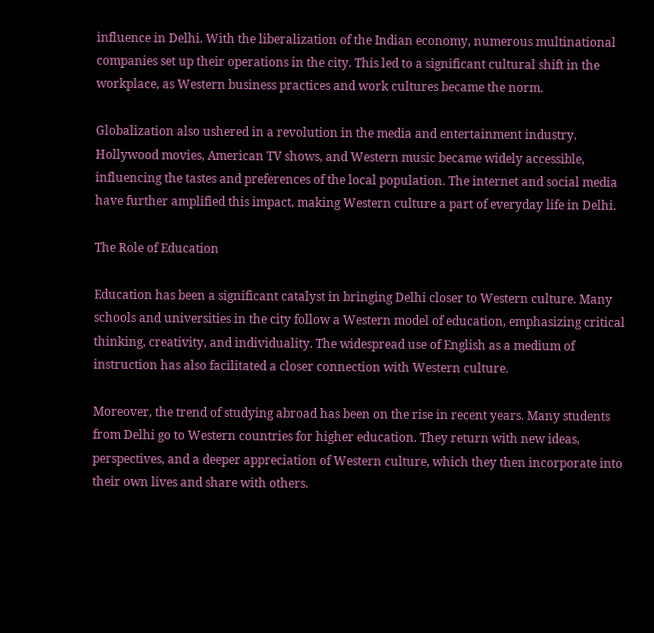influence in Delhi. With the liberalization of the Indian economy, numerous multinational companies set up their operations in the city. This led to a significant cultural shift in the workplace, as Western business practices and work cultures became the norm.

Globalization also ushered in a revolution in the media and entertainment industry. Hollywood movies, American TV shows, and Western music became widely accessible, influencing the tastes and preferences of the local population. The internet and social media have further amplified this impact, making Western culture a part of everyday life in Delhi.

The Role of Education

Education has been a significant catalyst in bringing Delhi closer to Western culture. Many schools and universities in the city follow a Western model of education, emphasizing critical thinking, creativity, and individuality. The widespread use of English as a medium of instruction has also facilitated a closer connection with Western culture.

Moreover, the trend of studying abroad has been on the rise in recent years. Many students from Delhi go to Western countries for higher education. They return with new ideas, perspectives, and a deeper appreciation of Western culture, which they then incorporate into their own lives and share with others.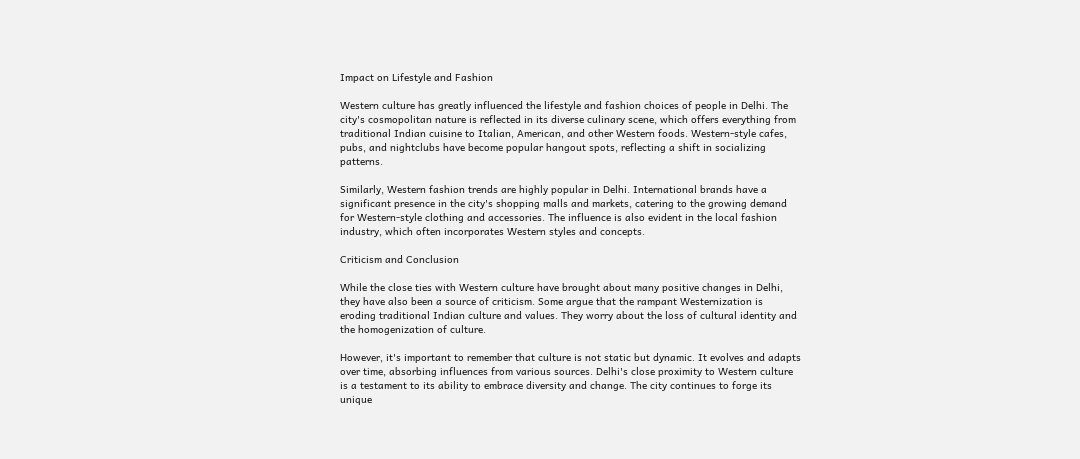Impact on Lifestyle and Fashion

Western culture has greatly influenced the lifestyle and fashion choices of people in Delhi. The city's cosmopolitan nature is reflected in its diverse culinary scene, which offers everything from traditional Indian cuisine to Italian, American, and other Western foods. Western-style cafes, pubs, and nightclubs have become popular hangout spots, reflecting a shift in socializing patterns.

Similarly, Western fashion trends are highly popular in Delhi. International brands have a significant presence in the city's shopping malls and markets, catering to the growing demand for Western-style clothing and accessories. The influence is also evident in the local fashion industry, which often incorporates Western styles and concepts.

Criticism and Conclusion

While the close ties with Western culture have brought about many positive changes in Delhi, they have also been a source of criticism. Some argue that the rampant Westernization is eroding traditional Indian culture and values. They worry about the loss of cultural identity and the homogenization of culture.

However, it's important to remember that culture is not static but dynamic. It evolves and adapts over time, absorbing influences from various sources. Delhi's close proximity to Western culture is a testament to its ability to embrace diversity and change. The city continues to forge its unique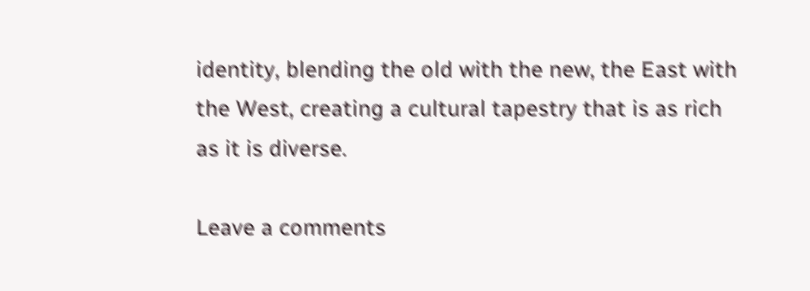identity, blending the old with the new, the East with the West, creating a cultural tapestry that is as rich as it is diverse.

Leave a comments